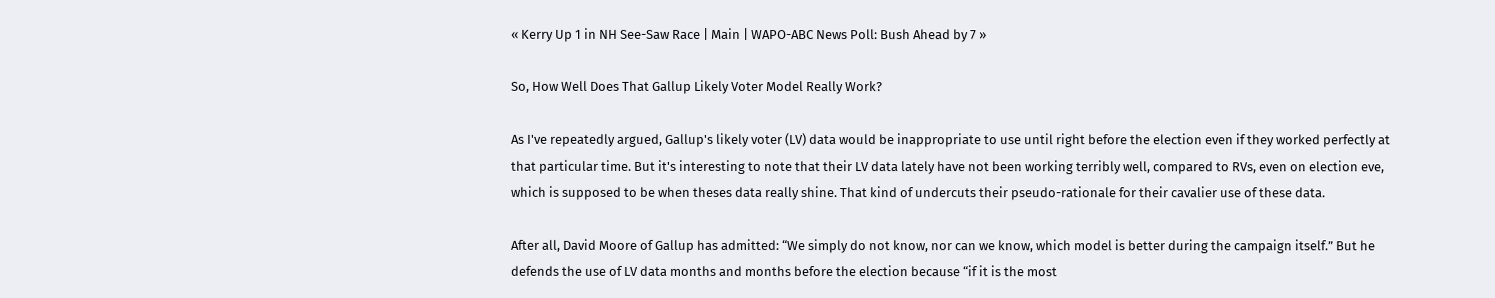« Kerry Up 1 in NH See-Saw Race | Main | WAPO-ABC News Poll: Bush Ahead by 7 »

So, How Well Does That Gallup Likely Voter Model Really Work?

As I've repeatedly argued, Gallup's likely voter (LV) data would be inappropriate to use until right before the election even if they worked perfectly at that particular time. But it's interesting to note that their LV data lately have not been working terribly well, compared to RVs, even on election eve, which is supposed to be when theses data really shine. That kind of undercuts their pseudo-rationale for their cavalier use of these data.

After all, David Moore of Gallup has admitted: “We simply do not know, nor can we know, which model is better during the campaign itself.” But he defends the use of LV data months and months before the election because “if it is the most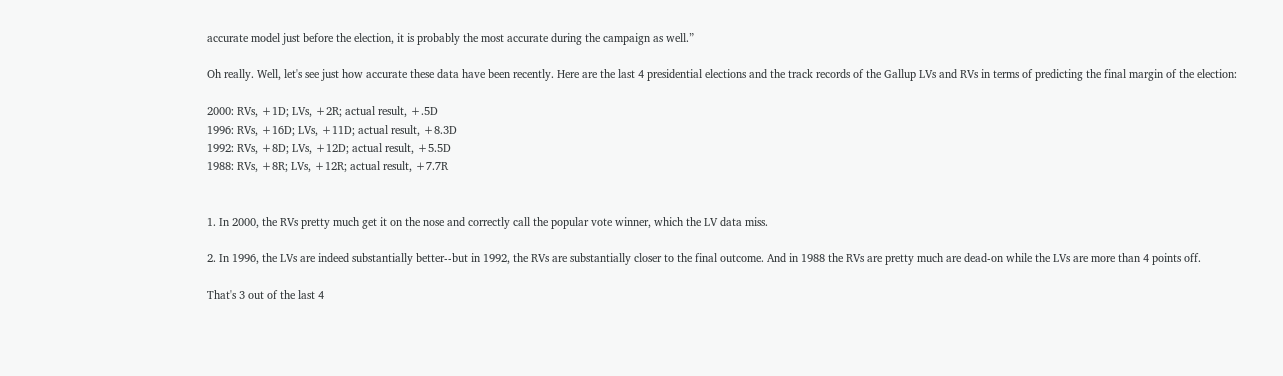accurate model just before the election, it is probably the most accurate during the campaign as well.”

Oh really. Well, let's see just how accurate these data have been recently. Here are the last 4 presidential elections and the track records of the Gallup LVs and RVs in terms of predicting the final margin of the election:

2000: RVs, +1D; LVs, +2R; actual result, +.5D
1996: RVs, +16D; LVs, +11D; actual result, +8.3D
1992: RVs, +8D; LVs, +12D; actual result, +5.5D
1988: RVs, +8R; LVs, +12R; actual result, +7.7R


1. In 2000, the RVs pretty much get it on the nose and correctly call the popular vote winner, which the LV data miss.

2. In 1996, the LVs are indeed substantially better--but in 1992, the RVs are substantially closer to the final outcome. And in 1988 the RVs are pretty much are dead-on while the LVs are more than 4 points off.

That's 3 out of the last 4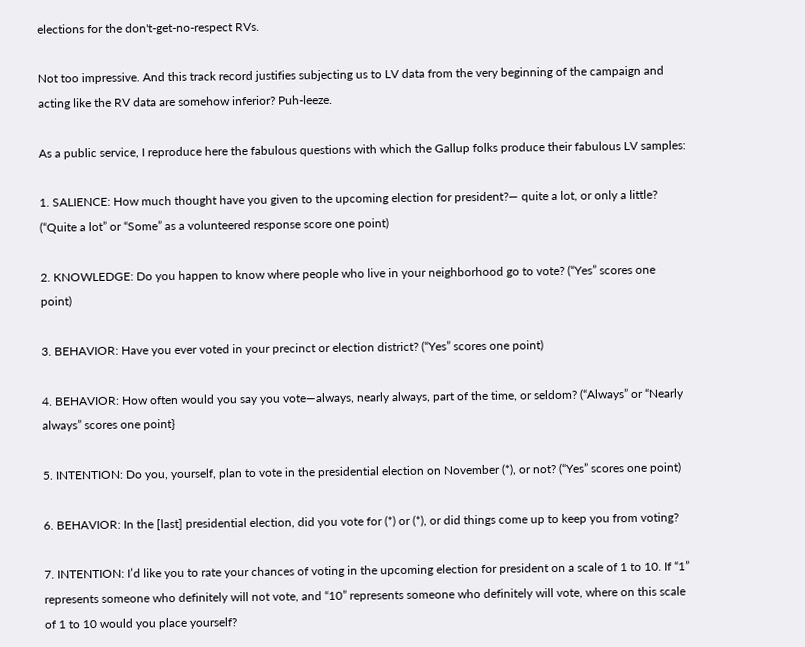elections for the don't-get-no-respect RVs.

Not too impressive. And this track record justifies subjecting us to LV data from the very beginning of the campaign and acting like the RV data are somehow inferior? Puh-leeze.

As a public service, I reproduce here the fabulous questions with which the Gallup folks produce their fabulous LV samples:

1. SALIENCE: How much thought have you given to the upcoming election for president?— quite a lot, or only a little? (“Quite a lot” or “Some” as a volunteered response score one point)

2. KNOWLEDGE: Do you happen to know where people who live in your neighborhood go to vote? (“Yes” scores one point)

3. BEHAVIOR: Have you ever voted in your precinct or election district? (“Yes” scores one point)

4. BEHAVIOR: How often would you say you vote—always, nearly always, part of the time, or seldom? (“Always” or “Nearly always” scores one point}

5. INTENTION: Do you, yourself, plan to vote in the presidential election on November (*), or not? (“Yes” scores one point)

6. BEHAVIOR: In the [last] presidential election, did you vote for (*) or (*), or did things come up to keep you from voting?

7. INTENTION: I’d like you to rate your chances of voting in the upcoming election for president on a scale of 1 to 10. If “1” represents someone who definitely will not vote, and “10” represents someone who definitely will vote, where on this scale of 1 to 10 would you place yourself?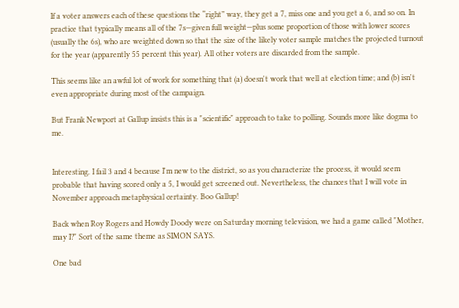If a voter answers each of these questions the “right” way, they get a 7, miss one and you get a 6, and so on. In practice that typically means all of the 7s—given full weight—plus some proportion of those with lower scores (usually the 6s), who are weighted down so that the size of the likely voter sample matches the projected turnout for the year (apparently 55 percent this year). All other voters are discarded from the sample.

This seems like an awful lot of work for something that (a) doesn't work that well at election time; and (b) isn't even appropriate during most of the campaign.

But Frank Newport at Gallup insists this is a "scientific" approach to take to polling. Sounds more like dogma to me.


Interesting. I fail 3 and 4 because I'm new to the district, so as you characterize the process, it would seem probable that having scored only a 5, I would get screened out. Nevertheless, the chances that I will vote in November approach metaphysical certainty. Boo Gallup!

Back when Roy Rogers and Howdy Doody were on Saturday morning television, we had a game called "Mother, may I?" Sort of the same theme as SIMON SAYS.

One bad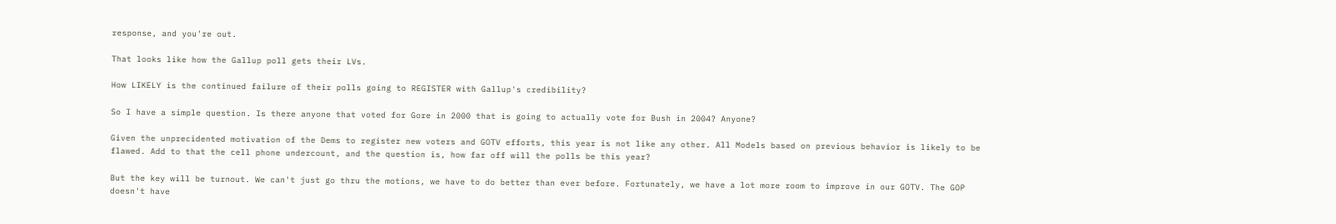response, and you're out.

That looks like how the Gallup poll gets their LVs.

How LIKELY is the continued failure of their polls going to REGISTER with Gallup's credibility?

So I have a simple question. Is there anyone that voted for Gore in 2000 that is going to actually vote for Bush in 2004? Anyone?

Given the unprecidented motivation of the Dems to register new voters and GOTV efforts, this year is not like any other. All Models based on previous behavior is likely to be flawed. Add to that the cell phone undercount, and the question is, how far off will the polls be this year?

But the key will be turnout. We can't just go thru the motions, we have to do better than ever before. Fortunately, we have a lot more room to improve in our GOTV. The GOP doesn't have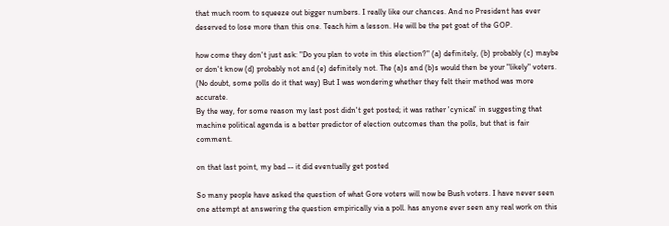that much room to squeeze out bigger numbers. I really like our chances. And no President has ever deserved to lose more than this one. Teach him a lesson. He will be the pet goat of the GOP.

how come they don't just ask: "Do you plan to vote in this election?" (a) definitely, (b) probably (c) maybe or don't know (d) probably not and (e) definitely not. The (a)s and (b)s would then be your "likely" voters.
(No doubt, some polls do it that way) But I was wondering whether they felt their method was more accurate.
By the way, for some reason my last post didn't get posted; it was rather 'cynical' in suggesting that machine political agenda is a better predictor of election outcomes than the polls, but that is fair comment.

on that last point, my bad -- it did eventually get posted

So many people have asked the question of what Gore voters will now be Bush voters. I have never seen one attempt at answering the question empirically via a poll. has anyone ever seen any real work on this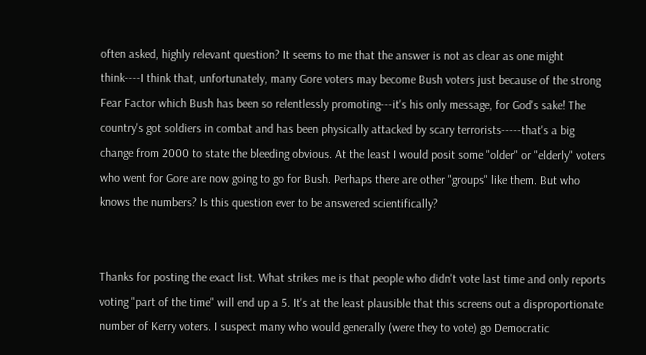often asked, highly relevant question? It seems to me that the answer is not as clear as one might think----I think that, unfortunately, many Gore voters may become Bush voters just because of the strong Fear Factor which Bush has been so relentlessly promoting---it's his only message, for God's sake! The country's got soldiers in combat and has been physically attacked by scary terrorists-----that's a big change from 2000 to state the bleeding obvious. At the least I would posit some "older" or "elderly" voters who went for Gore are now going to go for Bush. Perhaps there are other "groups" like them. But who knows the numbers? Is this question ever to be answered scientifically?


Thanks for posting the exact list. What strikes me is that people who didn't vote last time and only reports voting "part of the time" will end up a 5. It's at the least plausible that this screens out a disproportionate number of Kerry voters. I suspect many who would generally (were they to vote) go Democratic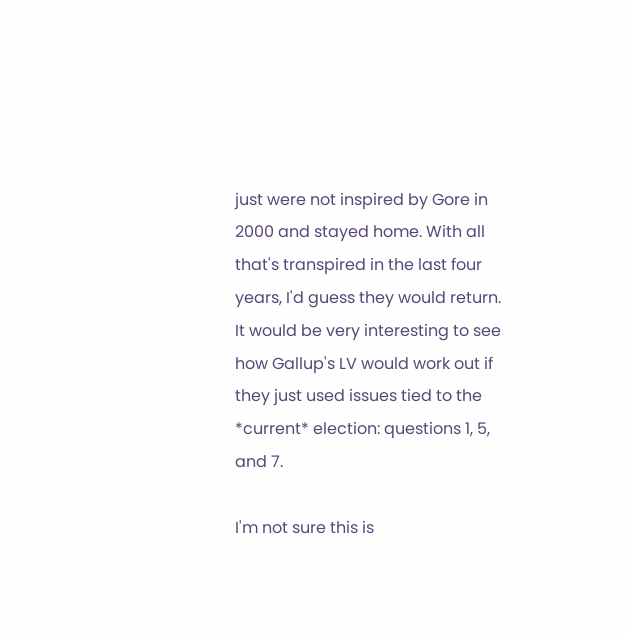just were not inspired by Gore in 2000 and stayed home. With all that's transpired in the last four years, I'd guess they would return. It would be very interesting to see how Gallup's LV would work out if they just used issues tied to the *current* election: questions 1, 5, and 7.

I'm not sure this is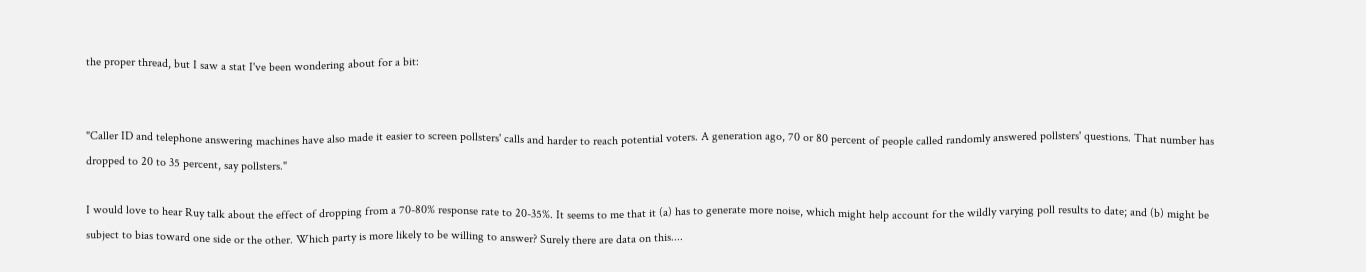the proper thread, but I saw a stat I've been wondering about for a bit:


"Caller ID and telephone answering machines have also made it easier to screen pollsters' calls and harder to reach potential voters. A generation ago, 70 or 80 percent of people called randomly answered pollsters' questions. That number has dropped to 20 to 35 percent, say pollsters."

I would love to hear Ruy talk about the effect of dropping from a 70-80% response rate to 20-35%. It seems to me that it (a) has to generate more noise, which might help account for the wildly varying poll results to date; and (b) might be subject to bias toward one side or the other. Which party is more likely to be willing to answer? Surely there are data on this....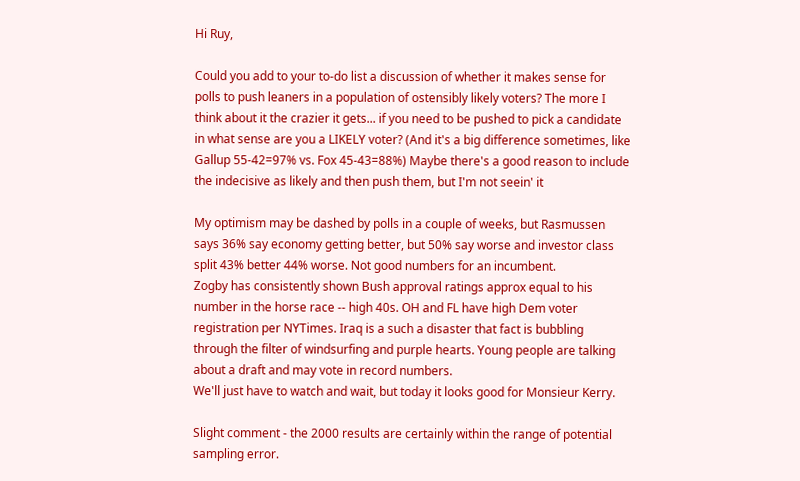Hi Ruy,

Could you add to your to-do list a discussion of whether it makes sense for polls to push leaners in a population of ostensibly likely voters? The more I think about it the crazier it gets... if you need to be pushed to pick a candidate in what sense are you a LIKELY voter? (And it's a big difference sometimes, like Gallup 55-42=97% vs. Fox 45-43=88%) Maybe there's a good reason to include the indecisive as likely and then push them, but I'm not seein' it

My optimism may be dashed by polls in a couple of weeks, but Rasmussen says 36% say economy getting better, but 50% say worse and investor class split 43% better 44% worse. Not good numbers for an incumbent.
Zogby has consistently shown Bush approval ratings approx equal to his number in the horse race -- high 40s. OH and FL have high Dem voter registration per NYTimes. Iraq is a such a disaster that fact is bubbling through the filter of windsurfing and purple hearts. Young people are talking about a draft and may vote in record numbers.
We'll just have to watch and wait, but today it looks good for Monsieur Kerry.

Slight comment - the 2000 results are certainly within the range of potential sampling error.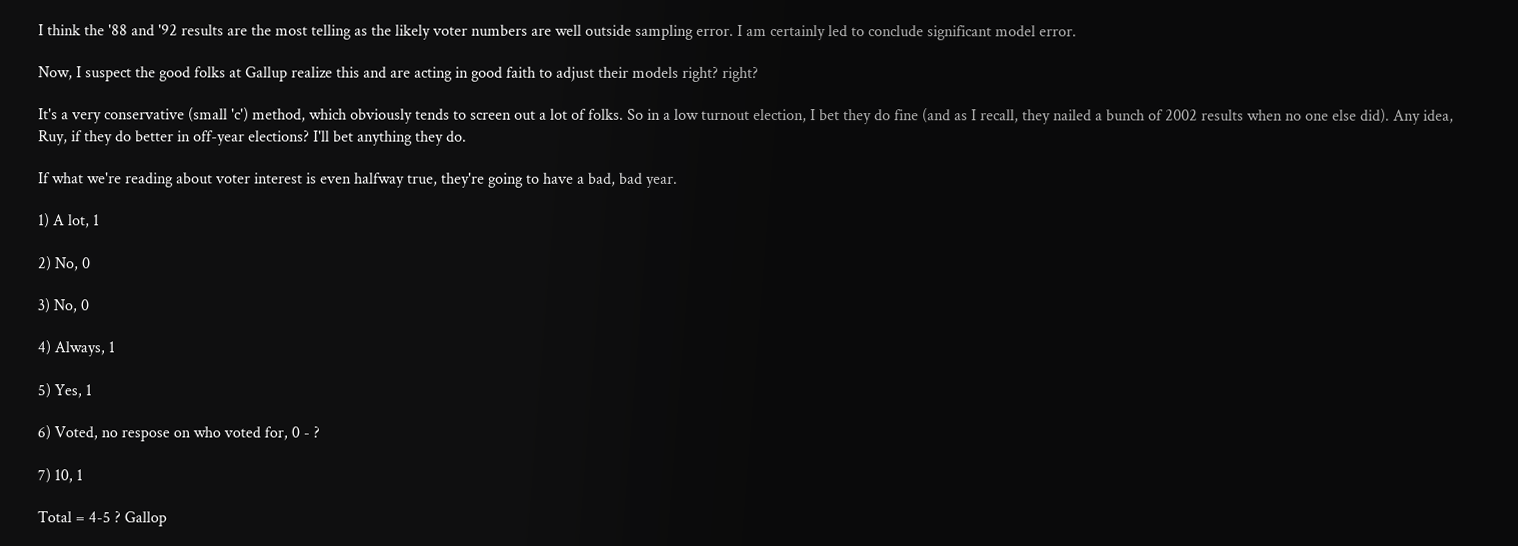I think the '88 and '92 results are the most telling as the likely voter numbers are well outside sampling error. I am certainly led to conclude significant model error.

Now, I suspect the good folks at Gallup realize this and are acting in good faith to adjust their models right? right?

It's a very conservative (small 'c') method, which obviously tends to screen out a lot of folks. So in a low turnout election, I bet they do fine (and as I recall, they nailed a bunch of 2002 results when no one else did). Any idea, Ruy, if they do better in off-year elections? I'll bet anything they do.

If what we're reading about voter interest is even halfway true, they're going to have a bad, bad year.

1) A lot, 1

2) No, 0

3) No, 0

4) Always, 1

5) Yes, 1

6) Voted, no respose on who voted for, 0 - ?

7) 10, 1

Total = 4-5 ? Gallop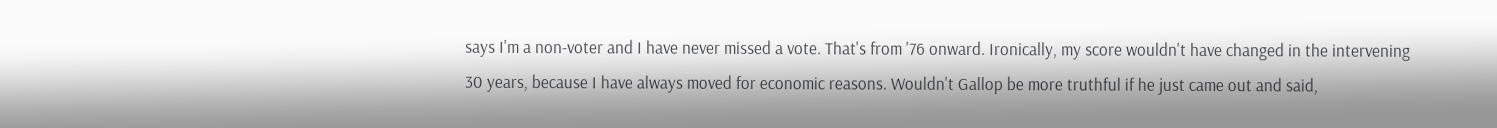says I'm a non-voter and I have never missed a vote. That's from '76 onward. Ironically, my score wouldn't have changed in the intervening 30 years, because I have always moved for economic reasons. Wouldn't Gallop be more truthful if he just came out and said,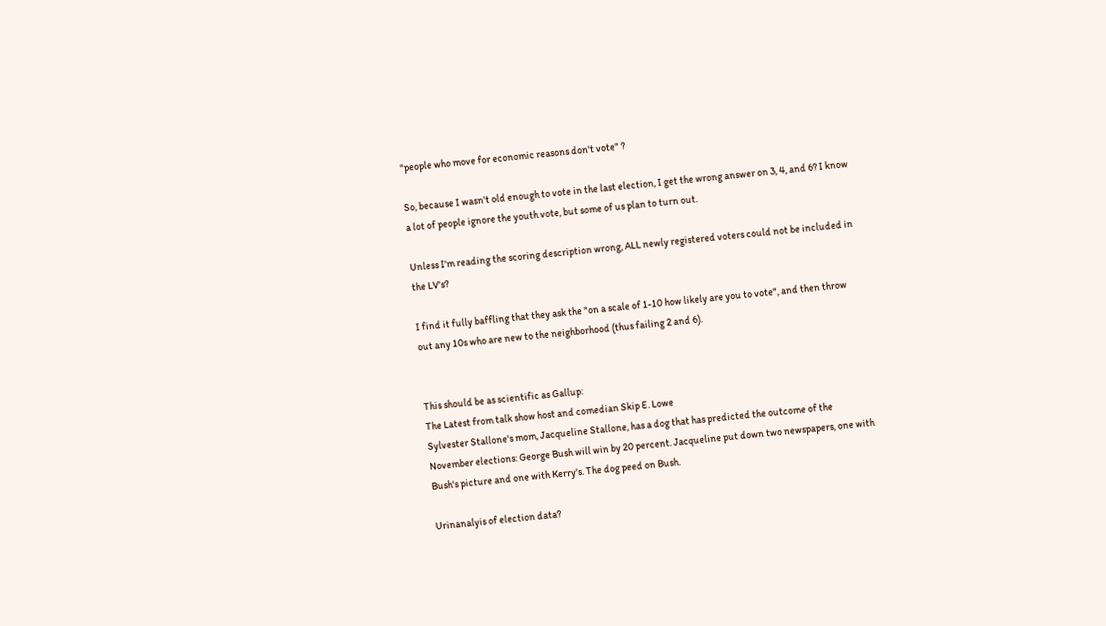"people who move for economic reasons don't vote" ?

So, because I wasn't old enough to vote in the last election, I get the wrong answer on 3, 4, and 6? I know a lot of people ignore the youth vote, but some of us plan to turn out.

Unless I'm reading the scoring description wrong, ALL newly registered voters could not be included in the LV's?

I find it fully baffling that they ask the "on a scale of 1-10 how likely are you to vote", and then throw out any 10s who are new to the neighborhood (thus failing 2 and 6).


This should be as scientific as Gallup:
The Latest from talk show host and comedian Skip E. Lowe
Sylvester Stallone's mom, Jacqueline Stallone, has a dog that has predicted the outcome of the November elections: George Bush will win by 20 percent. Jacqueline put down two newspapers, one with Bush's picture and one with Kerry's. The dog peed on Bush.

Urinanalyis of election data?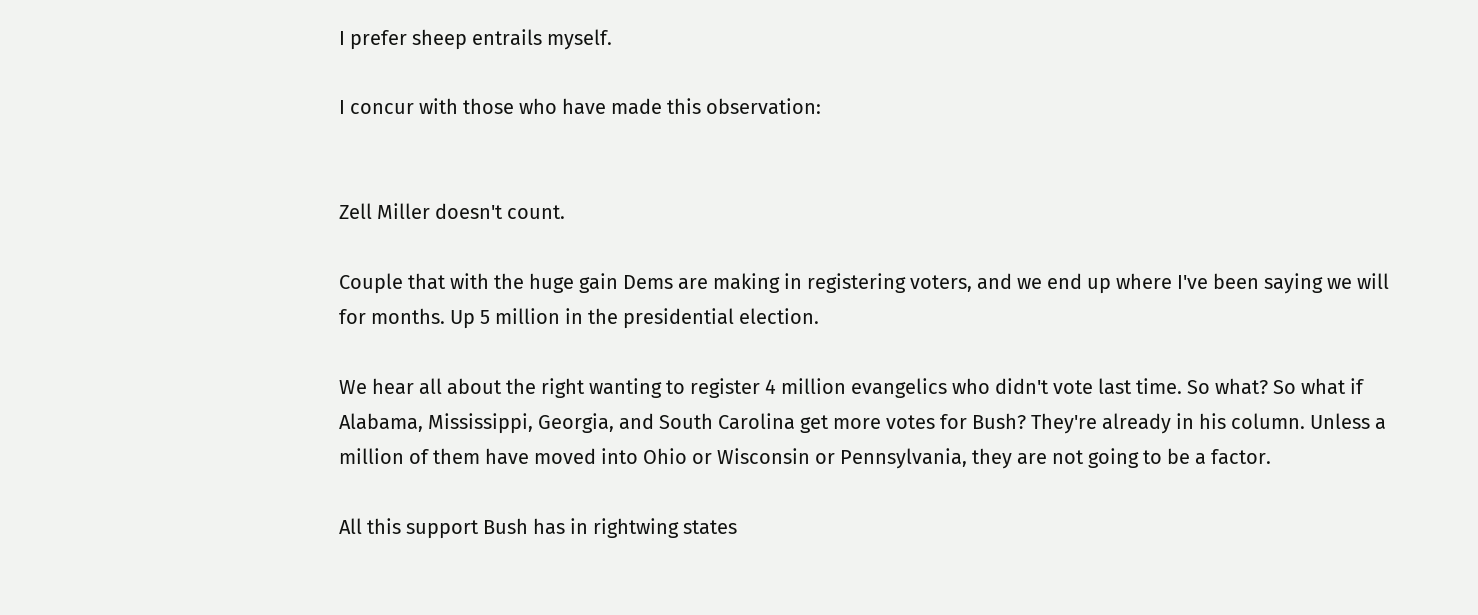I prefer sheep entrails myself.

I concur with those who have made this observation:


Zell Miller doesn't count.

Couple that with the huge gain Dems are making in registering voters, and we end up where I've been saying we will for months. Up 5 million in the presidential election.

We hear all about the right wanting to register 4 million evangelics who didn't vote last time. So what? So what if Alabama, Mississippi, Georgia, and South Carolina get more votes for Bush? They're already in his column. Unless a million of them have moved into Ohio or Wisconsin or Pennsylvania, they are not going to be a factor.

All this support Bush has in rightwing states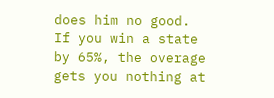does him no good. If you win a state by 65%, the overage gets you nothing at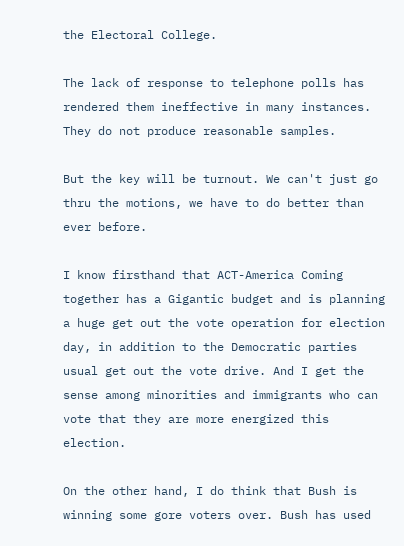the Electoral College.

The lack of response to telephone polls has rendered them ineffective in many instances. They do not produce reasonable samples.

But the key will be turnout. We can't just go thru the motions, we have to do better than ever before.

I know firsthand that ACT-America Coming together has a Gigantic budget and is planning a huge get out the vote operation for election day, in addition to the Democratic parties usual get out the vote drive. And I get the sense among minorities and immigrants who can vote that they are more energized this election.

On the other hand, I do think that Bush is winning some gore voters over. Bush has used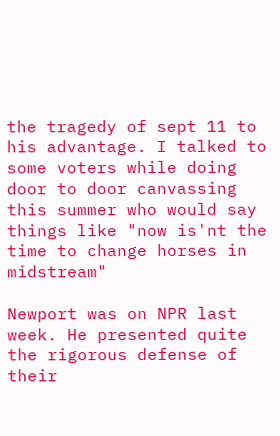the tragedy of sept 11 to his advantage. I talked to some voters while doing door to door canvassing this summer who would say things like "now is'nt the time to change horses in midstream"

Newport was on NPR last week. He presented quite the rigorous defense of their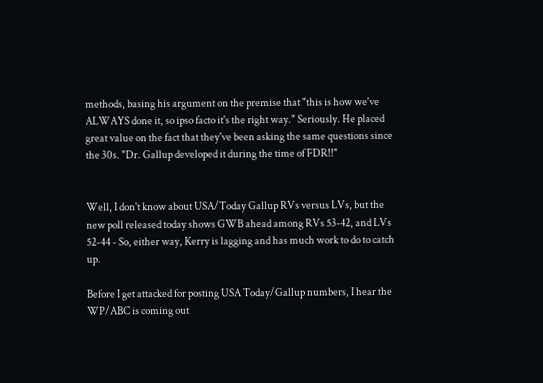methods, basing his argument on the premise that "this is how we've ALWAYS done it, so ipso facto it's the right way." Seriously. He placed great value on the fact that they've been asking the same questions since the 30s. "Dr. Gallup developed it during the time of FDR!!"


Well, I don't know about USA/Today Gallup RVs versus LVs, but the new poll released today shows GWB ahead among RVs 53-42, and LVs 52-44 - So, either way, Kerry is lagging and has much work to do to catch up.

Before I get attacked for posting USA Today/Gallup numbers, I hear the WP/ABC is coming out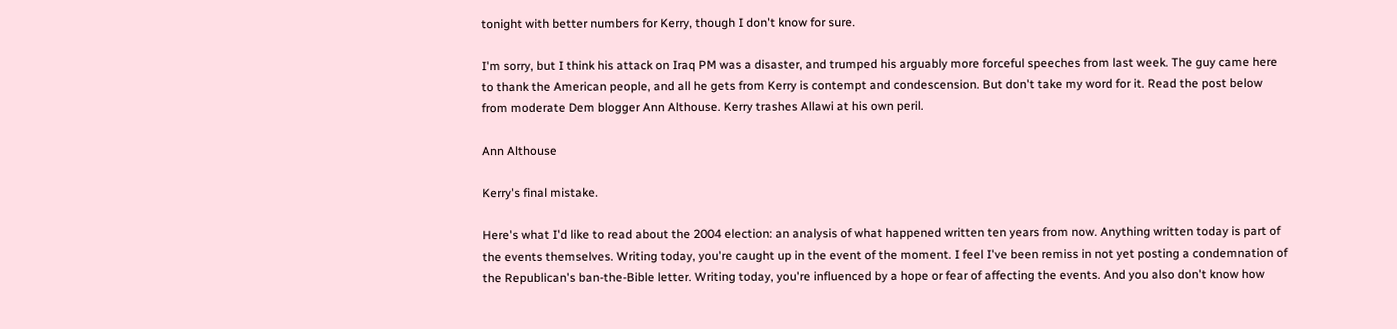tonight with better numbers for Kerry, though I don't know for sure.

I'm sorry, but I think his attack on Iraq PM was a disaster, and trumped his arguably more forceful speeches from last week. The guy came here to thank the American people, and all he gets from Kerry is contempt and condescension. But don't take my word for it. Read the post below from moderate Dem blogger Ann Althouse. Kerry trashes Allawi at his own peril.

Ann Althouse

Kerry's final mistake.

Here's what I'd like to read about the 2004 election: an analysis of what happened written ten years from now. Anything written today is part of the events themselves. Writing today, you're caught up in the event of the moment. I feel I've been remiss in not yet posting a condemnation of the Republican's ban-the-Bible letter. Writing today, you're influenced by a hope or fear of affecting the events. And you also don't know how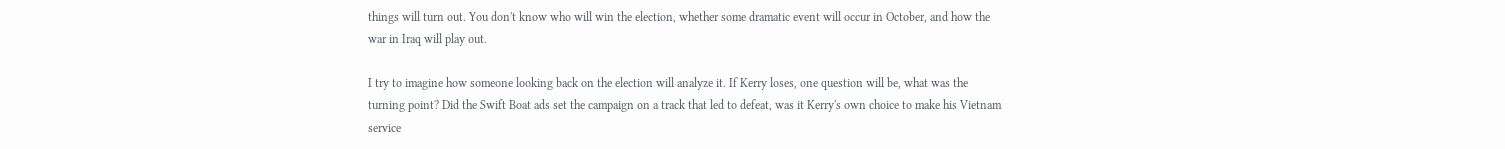things will turn out. You don't know who will win the election, whether some dramatic event will occur in October, and how the war in Iraq will play out.

I try to imagine how someone looking back on the election will analyze it. If Kerry loses, one question will be, what was the turning point? Did the Swift Boat ads set the campaign on a track that led to defeat, was it Kerry's own choice to make his Vietnam service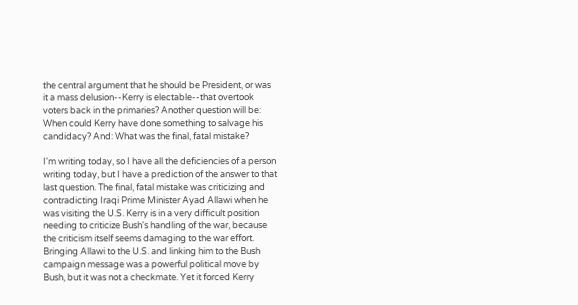the central argument that he should be President, or was it a mass delusion--Kerry is electable--that overtook voters back in the primaries? Another question will be: When could Kerry have done something to salvage his candidacy? And: What was the final, fatal mistake?

I'm writing today, so I have all the deficiencies of a person writing today, but I have a prediction of the answer to that last question. The final, fatal mistake was criticizing and contradicting Iraqi Prime Minister Ayad Allawi when he was visiting the U.S. Kerry is in a very difficult position needing to criticize Bush's handling of the war, because the criticism itself seems damaging to the war effort. Bringing Allawi to the U.S. and linking him to the Bush campaign message was a powerful political move by Bush, but it was not a checkmate. Yet it forced Kerry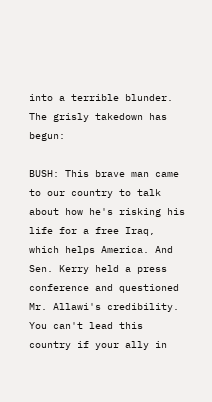into a terrible blunder. The grisly takedown has begun:

BUSH: This brave man came to our country to talk about how he's risking his life for a free Iraq, which helps America. And Sen. Kerry held a press conference and questioned Mr. Allawi's credibility. You can't lead this country if your ally in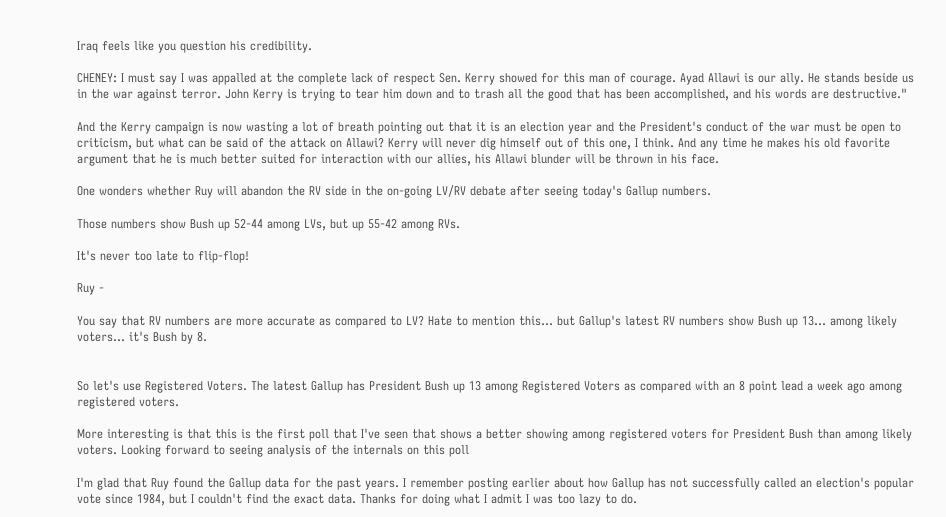Iraq feels like you question his credibility.

CHENEY: I must say I was appalled at the complete lack of respect Sen. Kerry showed for this man of courage. Ayad Allawi is our ally. He stands beside us in the war against terror. John Kerry is trying to tear him down and to trash all the good that has been accomplished, and his words are destructive."

And the Kerry campaign is now wasting a lot of breath pointing out that it is an election year and the President's conduct of the war must be open to criticism, but what can be said of the attack on Allawi? Kerry will never dig himself out of this one, I think. And any time he makes his old favorite argument that he is much better suited for interaction with our allies, his Allawi blunder will be thrown in his face.

One wonders whether Ruy will abandon the RV side in the on-going LV/RV debate after seeing today's Gallup numbers.

Those numbers show Bush up 52-44 among LVs, but up 55-42 among RVs.

It's never too late to flip-flop!

Ruy -

You say that RV numbers are more accurate as compared to LV? Hate to mention this... but Gallup's latest RV numbers show Bush up 13... among likely voters... it's Bush by 8.


So let's use Registered Voters. The latest Gallup has President Bush up 13 among Registered Voters as compared with an 8 point lead a week ago among registered voters.

More interesting is that this is the first poll that I've seen that shows a better showing among registered voters for President Bush than among likely voters. Looking forward to seeing analysis of the internals on this poll

I'm glad that Ruy found the Gallup data for the past years. I remember posting earlier about how Gallup has not successfully called an election's popular vote since 1984, but I couldn't find the exact data. Thanks for doing what I admit I was too lazy to do.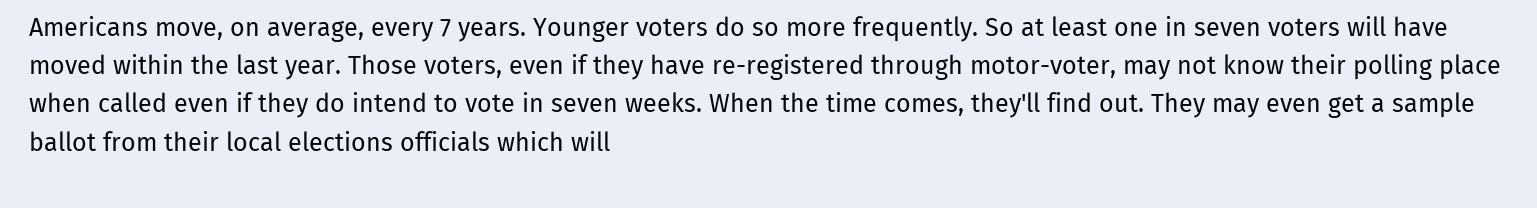Americans move, on average, every 7 years. Younger voters do so more frequently. So at least one in seven voters will have moved within the last year. Those voters, even if they have re-registered through motor-voter, may not know their polling place when called even if they do intend to vote in seven weeks. When the time comes, they'll find out. They may even get a sample ballot from their local elections officials which will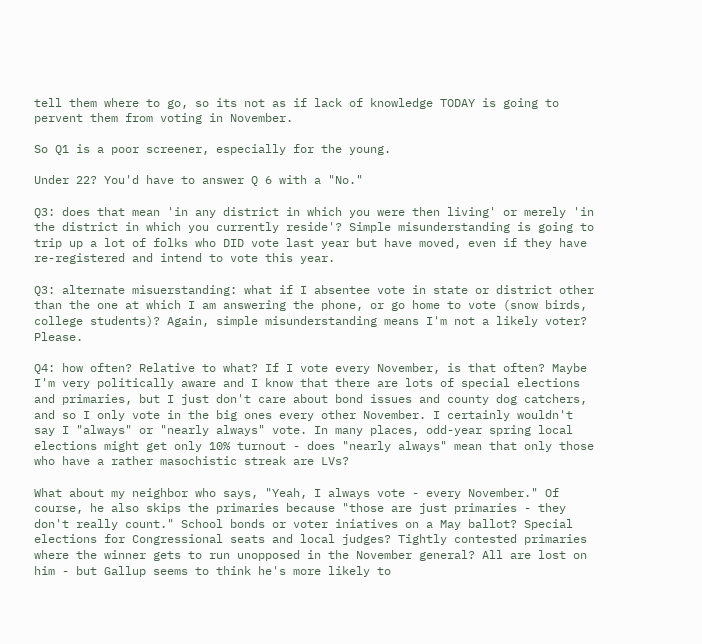tell them where to go, so its not as if lack of knowledge TODAY is going to pervent them from voting in November.

So Q1 is a poor screener, especially for the young.

Under 22? You'd have to answer Q 6 with a "No."

Q3: does that mean 'in any district in which you were then living' or merely 'in the district in which you currently reside'? Simple misunderstanding is going to trip up a lot of folks who DID vote last year but have moved, even if they have re-registered and intend to vote this year.

Q3: alternate misuerstanding: what if I absentee vote in state or district other than the one at which I am answering the phone, or go home to vote (snow birds, college students)? Again, simple misunderstanding means I'm not a likely voter? Please.

Q4: how often? Relative to what? If I vote every November, is that often? Maybe I'm very politically aware and I know that there are lots of special elections and primaries, but I just don't care about bond issues and county dog catchers, and so I only vote in the big ones every other November. I certainly wouldn't say I "always" or "nearly always" vote. In many places, odd-year spring local elections might get only 10% turnout - does "nearly always" mean that only those who have a rather masochistic streak are LVs?

What about my neighbor who says, "Yeah, I always vote - every November." Of course, he also skips the primaries because "those are just primaries - they don't really count." School bonds or voter iniatives on a May ballot? Special elections for Congressional seats and local judges? Tightly contested primaries where the winner gets to run unopposed in the November general? All are lost on him - but Gallup seems to think he's more likely to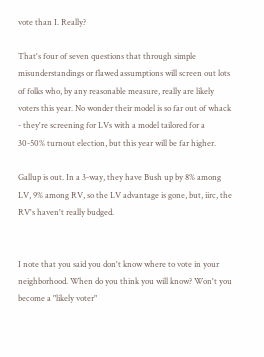vote than I. Really?

That's four of seven questions that through simple misunderstandings or flawed assumptions will screen out lots of folks who, by any reasonable measure, really are likely voters this year. No wonder their model is so far out of whack - they're screening for LVs with a model tailored for a 30-50% turnout election, but this year will be far higher.

Gallup is out. In a 3-way, they have Bush up by 8% among LV, 9% among RV, so the LV advantage is gone, but, iirc, the RV's haven't really budged.


I note that you said you don't know where to vote in your neighborhood. When do you think you will know? Won't you become a "likely voter"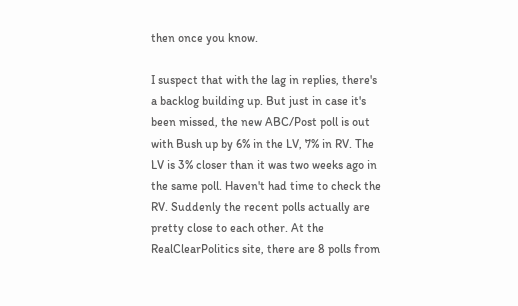then once you know.

I suspect that with the lag in replies, there's a backlog building up. But just in case it's been missed, the new ABC/Post poll is out with Bush up by 6% in the LV, 7% in RV. The LV is 3% closer than it was two weeks ago in the same poll. Haven't had time to check the RV. Suddenly the recent polls actually are pretty close to each other. At the RealClearPolitics site, there are 8 polls from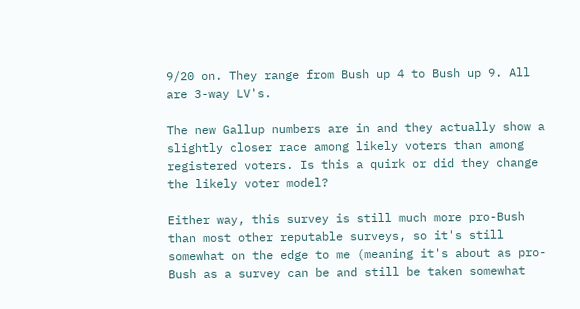9/20 on. They range from Bush up 4 to Bush up 9. All are 3-way LV's.

The new Gallup numbers are in and they actually show a slightly closer race among likely voters than among registered voters. Is this a quirk or did they change the likely voter model?

Either way, this survey is still much more pro-Bush than most other reputable surveys, so it's still somewhat on the edge to me (meaning it's about as pro-Bush as a survey can be and still be taken somewhat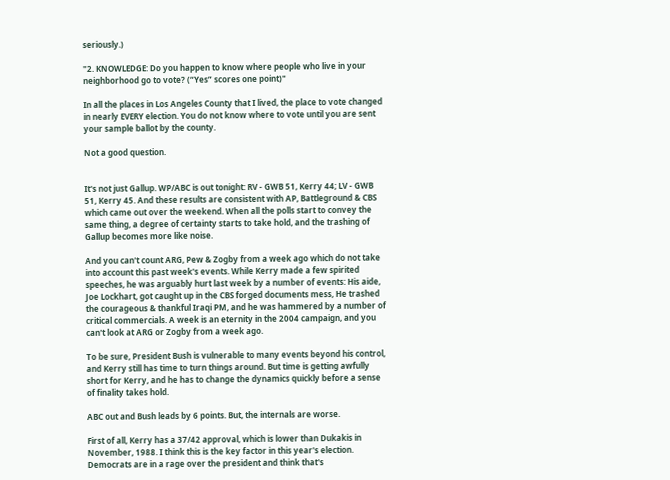seriously.)

"2. KNOWLEDGE: Do you happen to know where people who live in your neighborhood go to vote? (“Yes” scores one point)"

In all the places in Los Angeles County that I lived, the place to vote changed in nearly EVERY election. You do not know where to vote until you are sent your sample ballot by the county.

Not a good question.


It's not just Gallup. WP/ABC is out tonight: RV - GWB 51, Kerry 44; LV - GWB 51, Kerry 45. And these results are consistent with AP, Battleground & CBS which came out over the weekend. When all the polls start to convey the same thing, a degree of certainty starts to take hold, and the trashing of Gallup becomes more like noise.

And you can't count ARG, Pew & Zogby from a week ago which do not take into account this past week's events. While Kerry made a few spirited speeches, he was arguably hurt last week by a number of events: His aide, Joe Lockhart, got caught up in the CBS forged documents mess, He trashed the courageous & thankful Iraqi PM, and he was hammered by a number of critical commercials. A week is an eternity in the 2004 campaign, and you can't look at ARG or Zogby from a week ago.

To be sure, President Bush is vulnerable to many events beyond his control, and Kerry still has time to turn things around. But time is getting awfully short for Kerry, and he has to change the dynamics quickly before a sense of finality takes hold.

ABC out and Bush leads by 6 points. But, the internals are worse.

First of all, Kerry has a 37/42 approval, which is lower than Dukakis in November, 1988. I think this is the key factor in this year's election. Democrats are in a rage over the president and think that's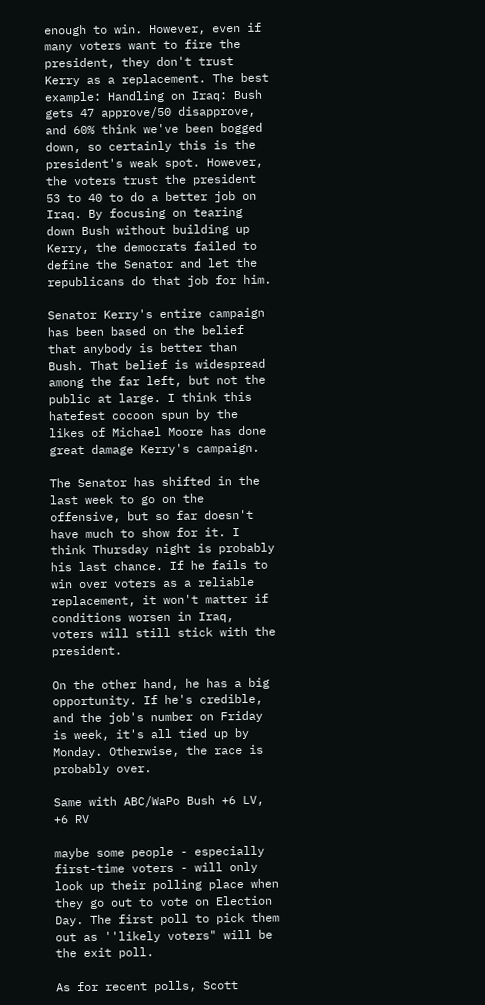enough to win. However, even if many voters want to fire the president, they don't trust Kerry as a replacement. The best example: Handling on Iraq: Bush gets 47 approve/50 disapprove, and 60% think we've been bogged down, so certainly this is the president's weak spot. However, the voters trust the president 53 to 40 to do a better job on Iraq. By focusing on tearing down Bush without building up Kerry, the democrats failed to define the Senator and let the republicans do that job for him.

Senator Kerry's entire campaign has been based on the belief that anybody is better than Bush. That belief is widespread among the far left, but not the public at large. I think this hatefest cocoon spun by the likes of Michael Moore has done great damage Kerry's campaign.

The Senator has shifted in the last week to go on the offensive, but so far doesn't have much to show for it. I think Thursday night is probably his last chance. If he fails to win over voters as a reliable replacement, it won't matter if conditions worsen in Iraq, voters will still stick with the president.

On the other hand, he has a big opportunity. If he's credible, and the job's number on Friday is week, it's all tied up by Monday. Otherwise, the race is probably over.

Same with ABC/WaPo Bush +6 LV, +6 RV

maybe some people - especially first-time voters - will only look up their polling place when they go out to vote on Election Day. The first poll to pick them out as ''likely voters" will be the exit poll.

As for recent polls, Scott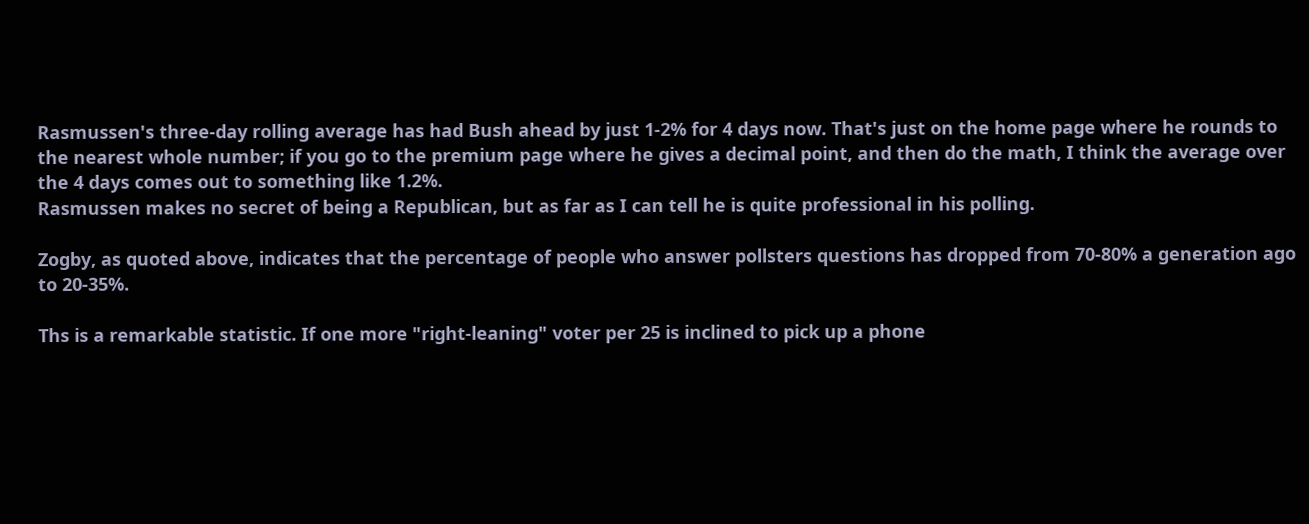Rasmussen's three-day rolling average has had Bush ahead by just 1-2% for 4 days now. That's just on the home page where he rounds to the nearest whole number; if you go to the premium page where he gives a decimal point, and then do the math, I think the average over the 4 days comes out to something like 1.2%.
Rasmussen makes no secret of being a Republican, but as far as I can tell he is quite professional in his polling.

Zogby, as quoted above, indicates that the percentage of people who answer pollsters questions has dropped from 70-80% a generation ago to 20-35%.

Ths is a remarkable statistic. If one more "right-leaning" voter per 25 is inclined to pick up a phone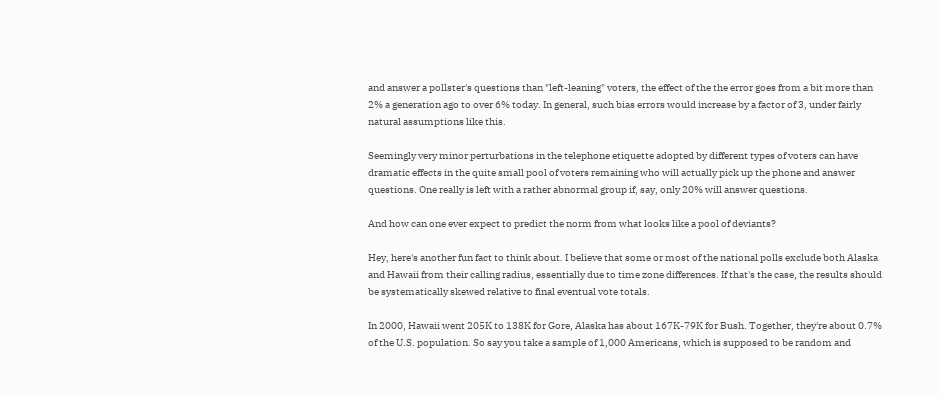and answer a pollster's questions than "left-leaning" voters, the effect of the the error goes from a bit more than 2% a generation ago to over 6% today. In general, such bias errors would increase by a factor of 3, under fairly natural assumptions like this.

Seemingly very minor perturbations in the telephone etiquette adopted by different types of voters can have dramatic effects in the quite small pool of voters remaining who will actually pick up the phone and answer questions. One really is left with a rather abnormal group if, say, only 20% will answer questions.

And how can one ever expect to predict the norm from what looks like a pool of deviants?

Hey, here's another fun fact to think about. I believe that some or most of the national polls exclude both Alaska and Hawaii from their calling radius, essentially due to time zone differences. If that's the case, the results should be systematically skewed relative to final eventual vote totals.

In 2000, Hawaii went 205K to 138K for Gore, Alaska has about 167K-79K for Bush. Together, they're about 0.7% of the U.S. population. So say you take a sample of 1,000 Americans, which is supposed to be random and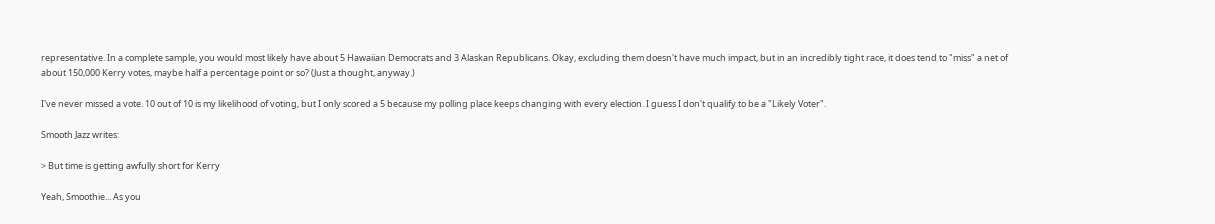representative. In a complete sample, you would most likely have about 5 Hawaiian Democrats and 3 Alaskan Republicans. Okay, excluding them doesn't have much impact, but in an incredibly tight race, it does tend to "miss" a net of about 150,000 Kerry votes, maybe half a percentage point or so? (Just a thought, anyway.)

I've never missed a vote. 10 out of 10 is my likelihood of voting, but I only scored a 5 because my polling place keeps changing with every election. I guess I don't qualify to be a "Likely Voter".

Smooth Jazz writes:

> But time is getting awfully short for Kerry

Yeah, Smoothie... As you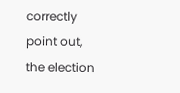correctly point out, the election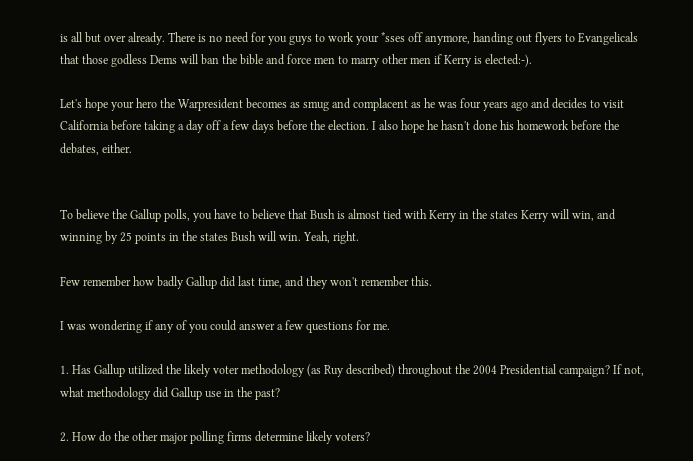is all but over already. There is no need for you guys to work your *sses off anymore, handing out flyers to Evangelicals that those godless Dems will ban the bible and force men to marry other men if Kerry is elected:-).

Let's hope your hero the Warpresident becomes as smug and complacent as he was four years ago and decides to visit California before taking a day off a few days before the election. I also hope he hasn't done his homework before the debates, either.


To believe the Gallup polls, you have to believe that Bush is almost tied with Kerry in the states Kerry will win, and winning by 25 points in the states Bush will win. Yeah, right.

Few remember how badly Gallup did last time, and they won't remember this.

I was wondering if any of you could answer a few questions for me.

1. Has Gallup utilized the likely voter methodology (as Ruy described) throughout the 2004 Presidential campaign? If not, what methodology did Gallup use in the past?

2. How do the other major polling firms determine likely voters?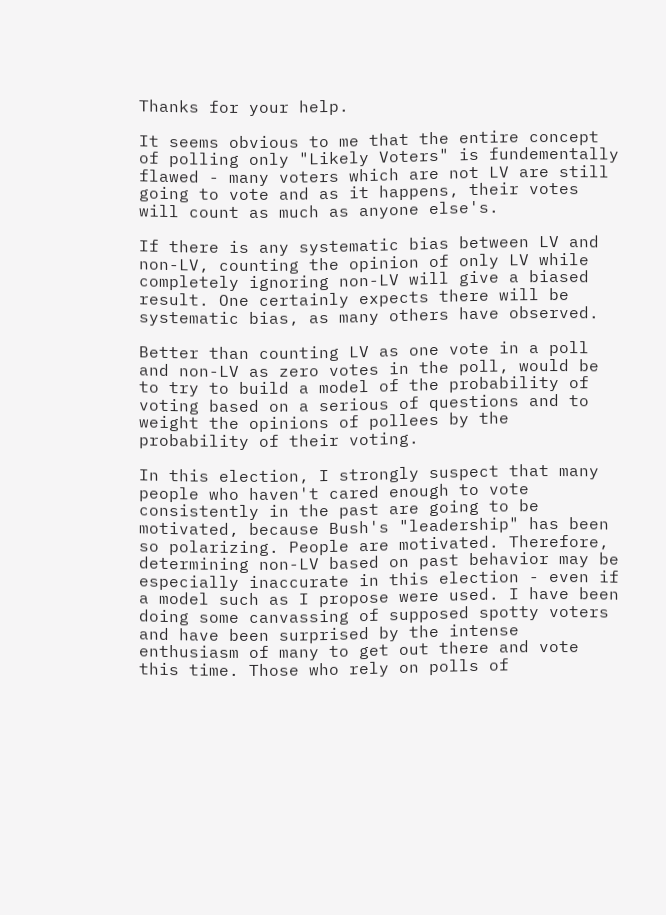Thanks for your help.

It seems obvious to me that the entire concept of polling only "Likely Voters" is fundementally flawed - many voters which are not LV are still going to vote and as it happens, their votes will count as much as anyone else's.

If there is any systematic bias between LV and non-LV, counting the opinion of only LV while completely ignoring non-LV will give a biased result. One certainly expects there will be systematic bias, as many others have observed.

Better than counting LV as one vote in a poll and non-LV as zero votes in the poll, would be to try to build a model of the probability of voting based on a serious of questions and to weight the opinions of pollees by the probability of their voting.

In this election, I strongly suspect that many people who haven't cared enough to vote consistently in the past are going to be motivated, because Bush's "leadership" has been so polarizing. People are motivated. Therefore, determining non-LV based on past behavior may be especially inaccurate in this election - even if a model such as I propose were used. I have been doing some canvassing of supposed spotty voters and have been surprised by the intense enthusiasm of many to get out there and vote this time. Those who rely on polls of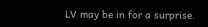LV may be in for a surprise.